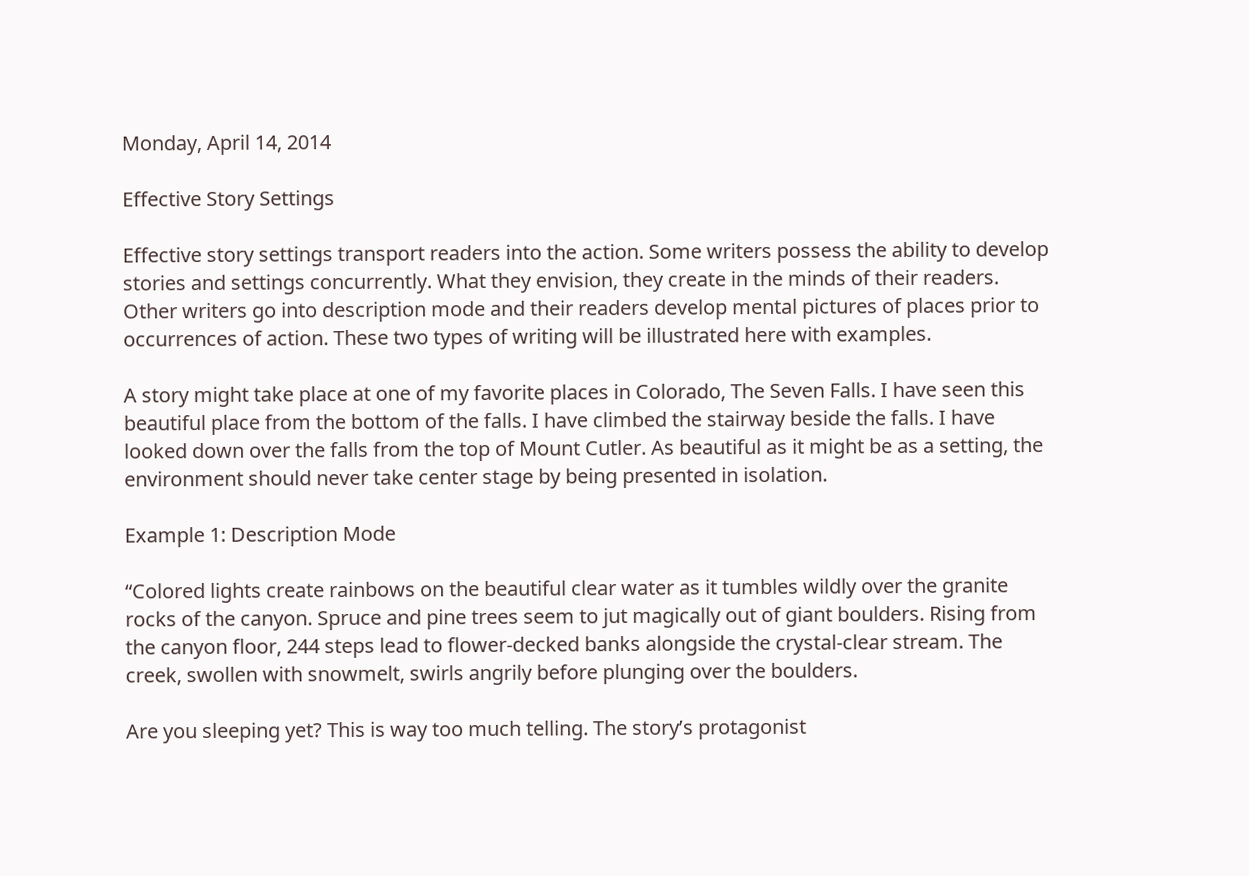Monday, April 14, 2014

Effective Story Settings

Effective story settings transport readers into the action. Some writers possess the ability to develop stories and settings concurrently. What they envision, they create in the minds of their readers. Other writers go into description mode and their readers develop mental pictures of places prior to occurrences of action. These two types of writing will be illustrated here with examples.

A story might take place at one of my favorite places in Colorado, The Seven Falls. I have seen this beautiful place from the bottom of the falls. I have climbed the stairway beside the falls. I have looked down over the falls from the top of Mount Cutler. As beautiful as it might be as a setting, the environment should never take center stage by being presented in isolation.

Example 1: Description Mode

“Colored lights create rainbows on the beautiful clear water as it tumbles wildly over the granite rocks of the canyon. Spruce and pine trees seem to jut magically out of giant boulders. Rising from the canyon floor, 244 steps lead to flower-decked banks alongside the crystal-clear stream. The creek, swollen with snowmelt, swirls angrily before plunging over the boulders.

Are you sleeping yet? This is way too much telling. The story’s protagonist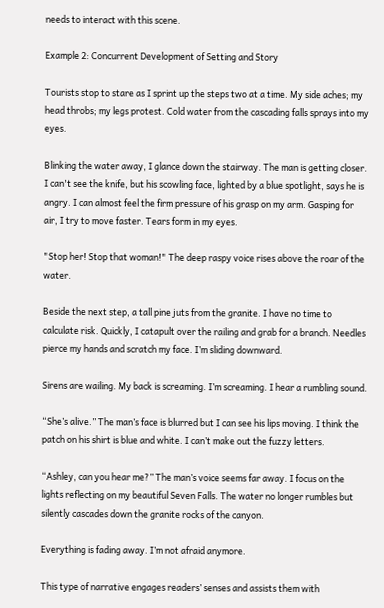needs to interact with this scene.

Example 2: Concurrent Development of Setting and Story

Tourists stop to stare as I sprint up the steps two at a time. My side aches; my head throbs; my legs protest. Cold water from the cascading falls sprays into my eyes.

Blinking the water away, I glance down the stairway. The man is getting closer. I can't see the knife, but his scowling face, lighted by a blue spotlight, says he is angry. I can almost feel the firm pressure of his grasp on my arm. Gasping for air, I try to move faster. Tears form in my eyes.

"Stop her! Stop that woman!" The deep raspy voice rises above the roar of the water.

Beside the next step, a tall pine juts from the granite. I have no time to calculate risk. Quickly, I catapult over the railing and grab for a branch. Needles pierce my hands and scratch my face. I’m sliding downward.

Sirens are wailing. My back is screaming. I’m screaming. I hear a rumbling sound.

“She’s alive.” The man’s face is blurred but I can see his lips moving. I think the patch on his shirt is blue and white. I can’t make out the fuzzy letters.

“Ashley, can you hear me?” The man’s voice seems far away. I focus on the lights reflecting on my beautiful Seven Falls. The water no longer rumbles but silently cascades down the granite rocks of the canyon.

Everything is fading away. I’m not afraid anymore.

This type of narrative engages readers’ senses and assists them with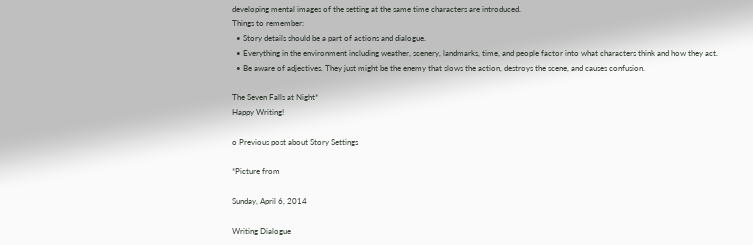developing mental images of the setting at the same time characters are introduced.
Things to remember:
  • Story details should be a part of actions and dialogue.
  • Everything in the environment including weather, scenery, landmarks, time, and people factor into what characters think and how they act.
  • Be aware of adjectives. They just might be the enemy that slows the action, destroys the scene, and causes confusion.

The Seven Falls at Night*
Happy Writing!

o Previous post about Story Settings

*Picture from

Sunday, April 6, 2014

Writing Dialogue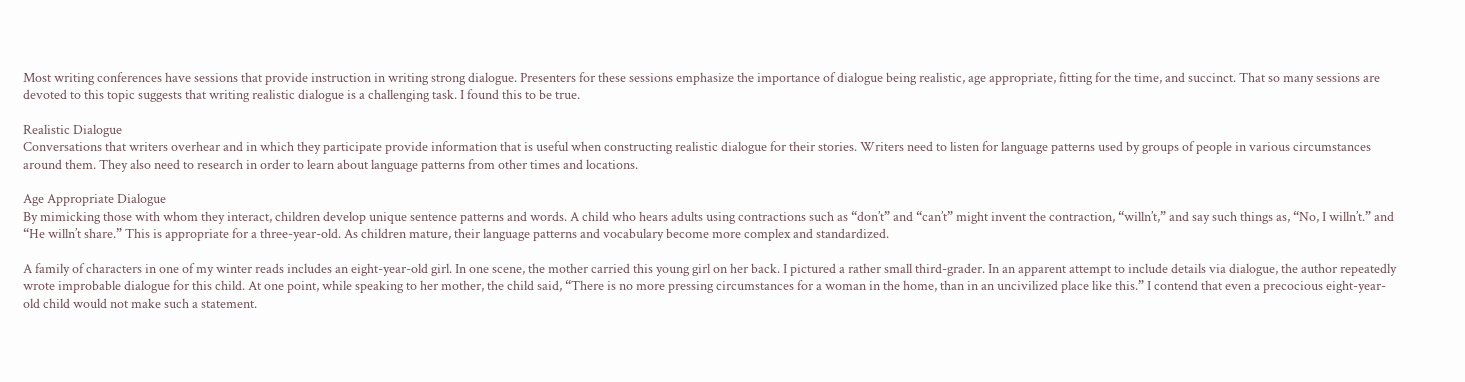Most writing conferences have sessions that provide instruction in writing strong dialogue. Presenters for these sessions emphasize the importance of dialogue being realistic, age appropriate, fitting for the time, and succinct. That so many sessions are devoted to this topic suggests that writing realistic dialogue is a challenging task. I found this to be true.

Realistic Dialogue
Conversations that writers overhear and in which they participate provide information that is useful when constructing realistic dialogue for their stories. Writers need to listen for language patterns used by groups of people in various circumstances around them. They also need to research in order to learn about language patterns from other times and locations.

Age Appropriate Dialogue
By mimicking those with whom they interact, children develop unique sentence patterns and words. A child who hears adults using contractions such as “don’t” and “can’t” might invent the contraction, “willn’t,” and say such things as, “No, I willn’t.” and “He willn’t share.” This is appropriate for a three-year-old. As children mature, their language patterns and vocabulary become more complex and standardized.

A family of characters in one of my winter reads includes an eight-year-old girl. In one scene, the mother carried this young girl on her back. I pictured a rather small third-grader. In an apparent attempt to include details via dialogue, the author repeatedly wrote improbable dialogue for this child. At one point, while speaking to her mother, the child said, “There is no more pressing circumstances for a woman in the home, than in an uncivilized place like this.” I contend that even a precocious eight-year-old child would not make such a statement.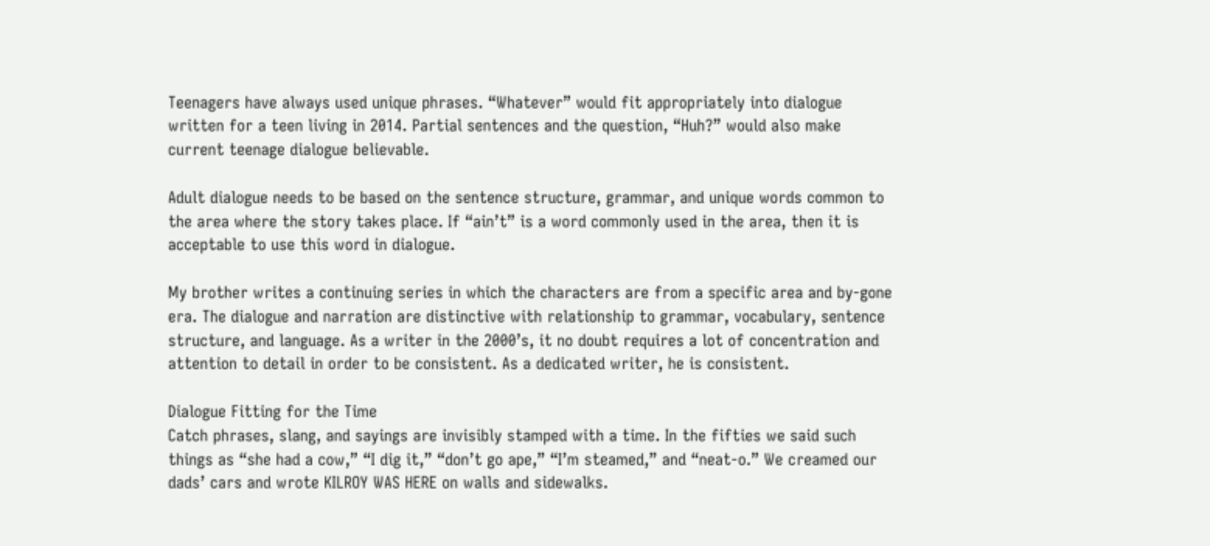Teenagers have always used unique phrases. “Whatever” would fit appropriately into dialogue written for a teen living in 2014. Partial sentences and the question, “Huh?” would also make current teenage dialogue believable.

Adult dialogue needs to be based on the sentence structure, grammar, and unique words common to the area where the story takes place. If “ain’t” is a word commonly used in the area, then it is acceptable to use this word in dialogue.

My brother writes a continuing series in which the characters are from a specific area and by-gone era. The dialogue and narration are distinctive with relationship to grammar, vocabulary, sentence structure, and language. As a writer in the 2000’s, it no doubt requires a lot of concentration and attention to detail in order to be consistent. As a dedicated writer, he is consistent.

Dialogue Fitting for the Time
Catch phrases, slang, and sayings are invisibly stamped with a time. In the fifties we said such things as “she had a cow,” “I dig it,” “don’t go ape,” “I’m steamed,” and “neat-o.” We creamed our dads’ cars and wrote KILROY WAS HERE on walls and sidewalks.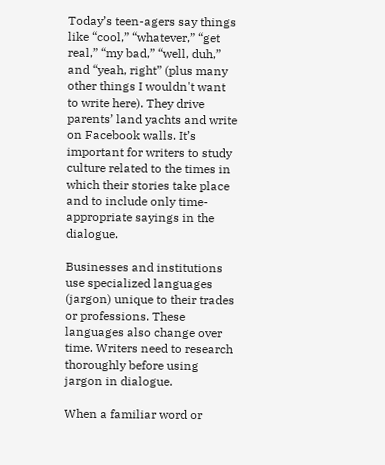Today’s teen-agers say things like “cool,” “whatever,” “get real,” “my bad,” “well, duh,” and “yeah, right” (plus many other things I wouldn't want to write here). They drive parents’ land yachts and write on Facebook walls. It’s important for writers to study culture related to the times in which their stories take place and to include only time-appropriate sayings in the dialogue.

Businesses and institutions use specialized languages (jargon) unique to their trades or professions. These languages also change over time. Writers need to research thoroughly before using jargon in dialogue.

When a familiar word or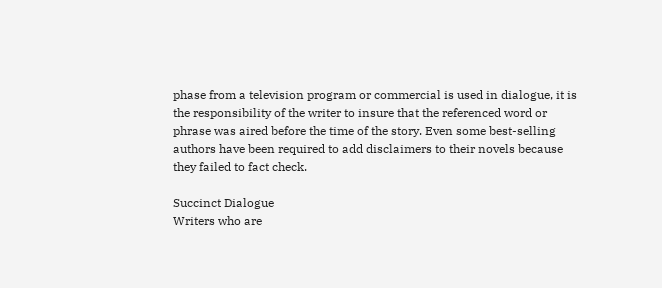phase from a television program or commercial is used in dialogue, it is the responsibility of the writer to insure that the referenced word or phrase was aired before the time of the story. Even some best-selling authors have been required to add disclaimers to their novels because they failed to fact check.

Succinct Dialogue
Writers who are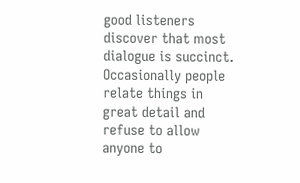good listeners discover that most dialogue is succinct. Occasionally people relate things in great detail and refuse to allow anyone to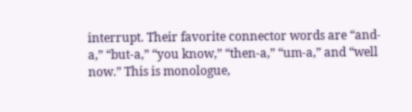interrupt. Their favorite connector words are “and-a,” “but-a,” “you know,” “then-a,” “um-a,” and “well now.” This is monologue,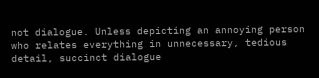not dialogue. Unless depicting an annoying person who relates everything in unnecessary, tedious detail, succinct dialogue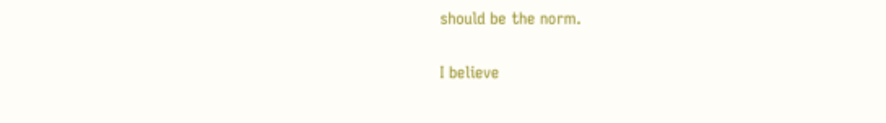should be the norm.

I believe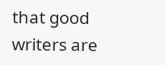that good writers are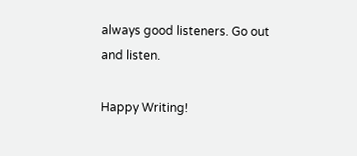always good listeners. Go out and listen.

Happy Writing!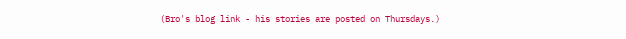(Bro's blog link - his stories are posted on Thursdays.)